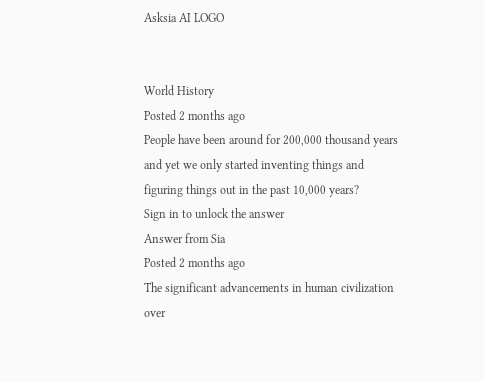Asksia AI LOGO


World History
Posted 2 months ago
People have been around for 200,000 thousand years and yet we only started inventing things and figuring things out in the past 10,000 years?
Sign in to unlock the answer
Answer from Sia
Posted 2 months ago
The significant advancements in human civilization over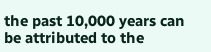the past 10,000 years can be attributed to the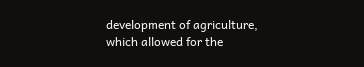development of agriculture, which allowed for the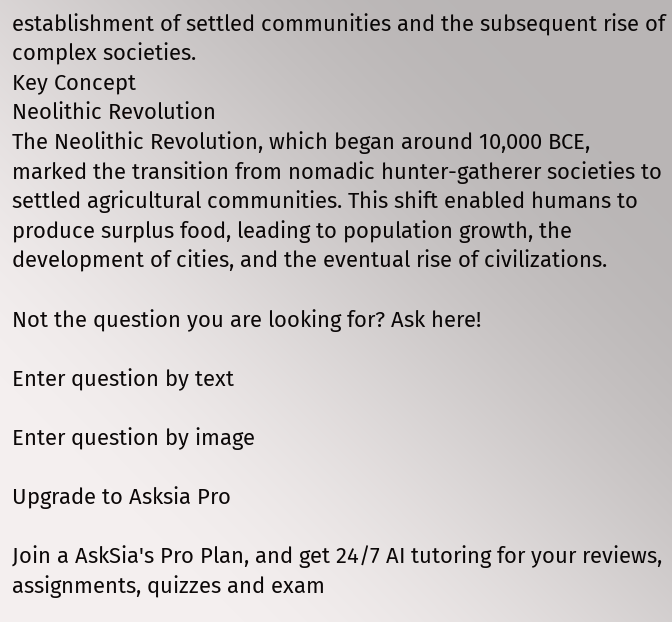establishment of settled communities and the subsequent rise of complex societies.
Key Concept
Neolithic Revolution
The Neolithic Revolution, which began around 10,000 BCE, marked the transition from nomadic hunter-gatherer societies to settled agricultural communities. This shift enabled humans to produce surplus food, leading to population growth, the development of cities, and the eventual rise of civilizations.

Not the question you are looking for? Ask here!

Enter question by text

Enter question by image

Upgrade to Asksia Pro

Join a AskSia's Pro Plan, and get 24/7 AI tutoring for your reviews, assignments, quizzes and exam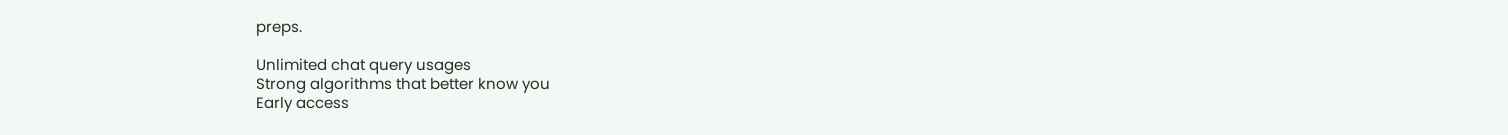preps.

Unlimited chat query usages
Strong algorithms that better know you
Early access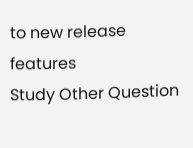to new release features
Study Other Question